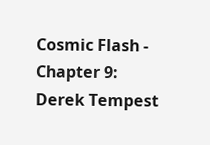Cosmic Flash - Chapter 9: Derek Tempest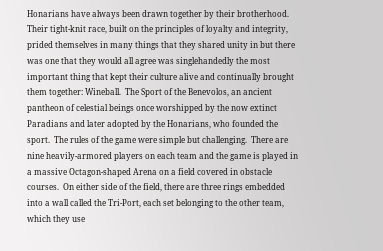Honarians have always been drawn together by their brotherhood.  Their tight-knit race, built on the principles of loyalty and integrity, prided themselves in many things that they shared unity in but there was one that they would all agree was singlehandedly the most important thing that kept their culture alive and continually brought them together: Wineball.  The Sport of the Benevolos, an ancient pantheon of celestial beings once worshipped by the now extinct Paradians and later adopted by the Honarians, who founded the sport.  The rules of the game were simple but challenging.  There are nine heavily-armored players on each team and the game is played in a massive Octagon-shaped Arena on a field covered in obstacle courses.  On either side of the field, there are three rings embedded into a wall called the Tri-Port, each set belonging to the other team, which they use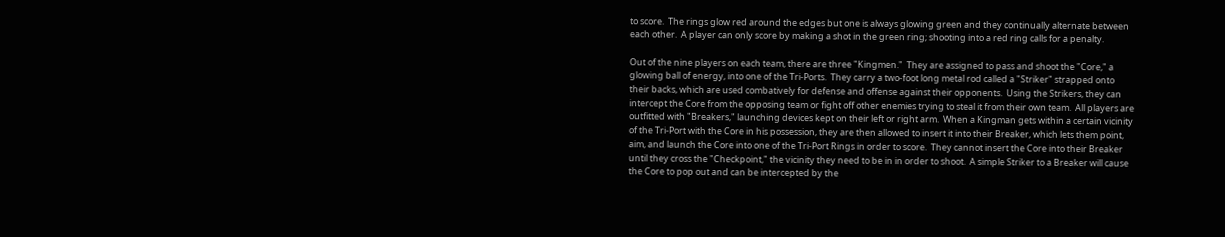to score.  The rings glow red around the edges but one is always glowing green and they continually alternate between each other.  A player can only score by making a shot in the green ring; shooting into a red ring calls for a penalty.

Out of the nine players on each team, there are three "Kingmen."  They are assigned to pass and shoot the "Core," a glowing ball of energy, into one of the Tri-Ports.  They carry a two-foot long metal rod called a "Striker" strapped onto their backs, which are used combatively for defense and offense against their opponents.  Using the Strikers, they can intercept the Core from the opposing team or fight off other enemies trying to steal it from their own team.  All players are outfitted with "Breakers," launching devices kept on their left or right arm.  When a Kingman gets within a certain vicinity of the Tri-Port with the Core in his possession, they are then allowed to insert it into their Breaker, which lets them point, aim, and launch the Core into one of the Tri-Port Rings in order to score.  They cannot insert the Core into their Breaker until they cross the "Checkpoint," the vicinity they need to be in in order to shoot.  A simple Striker to a Breaker will cause the Core to pop out and can be intercepted by the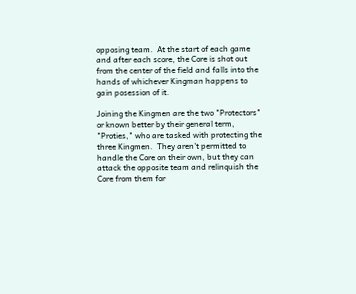opposing team.  At the start of each game and after each score, the Core is shot out from the center of the field and falls into the hands of whichever Kingman happens to gain posession of it.

Joining the Kingmen are the two "Protectors" or known better by their general term, "Proties," who are tasked with protecting the three Kingmen.  They aren't permitted to handle the Core on their own, but they can attack the opposite team and relinquish the Core from them for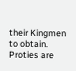their Kingmen to obtain.  Proties are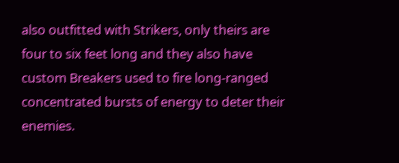also outfitted with Strikers, only theirs are four to six feet long and they also have custom Breakers used to fire long-ranged concentrated bursts of energy to deter their enemies.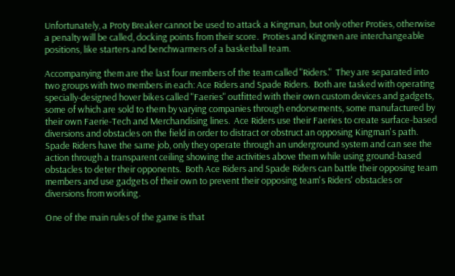Unfortunately, a Proty Breaker cannot be used to attack a Kingman, but only other Proties, otherwise a penalty will be called, docking points from their score.  Proties and Kingmen are interchangeable positions, like starters and benchwarmers of a basketball team.

Accompanying them are the last four members of the team called "Riders."  They are separated into two groups with two members in each: Ace Riders and Spade Riders.  Both are tasked with operating specially-designed hover bikes called "Faeries" outfitted with their own custom devices and gadgets, some of which are sold to them by varying companies through endorsements, some manufactured by their own Faerie-Tech and Merchandising lines.  Ace Riders use their Faeries to create surface-based diversions and obstacles on the field in order to distract or obstruct an opposing Kingman's path.  Spade Riders have the same job, only they operate through an underground system and can see the action through a transparent ceiling showing the activities above them while using ground-based obstacles to deter their opponents.  Both Ace Riders and Spade Riders can battle their opposing team members and use gadgets of their own to prevent their opposing team's Riders' obstacles or diversions from working.

One of the main rules of the game is that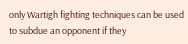only Wartigh fighting techniques can be used to subdue an opponent if they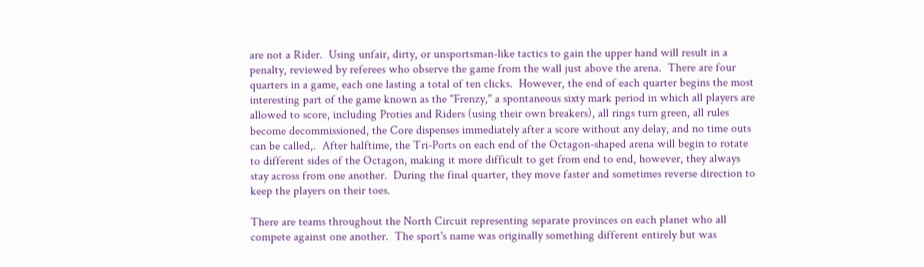are not a Rider.  Using unfair, dirty, or unsportsman-like tactics to gain the upper hand will result in a penalty, reviewed by referees who observe the game from the wall just above the arena.  There are four quarters in a game, each one lasting a total of ten clicks.  However, the end of each quarter begins the most interesting part of the game known as the "Frenzy," a spontaneous sixty mark period in which all players are allowed to score, including Proties and Riders (using their own breakers), all rings turn green, all rules become decommissioned, the Core dispenses immediately after a score without any delay, and no time outs can be called,.  After halftime, the Tri-Ports on each end of the Octagon-shaped arena will begin to rotate to different sides of the Octagon, making it more difficult to get from end to end, however, they always stay across from one another.  During the final quarter, they move faster and sometimes reverse direction to keep the players on their toes.

There are teams throughout the North Circuit representing separate provinces on each planet who all compete against one another.  The sport's name was originally something different entirely but was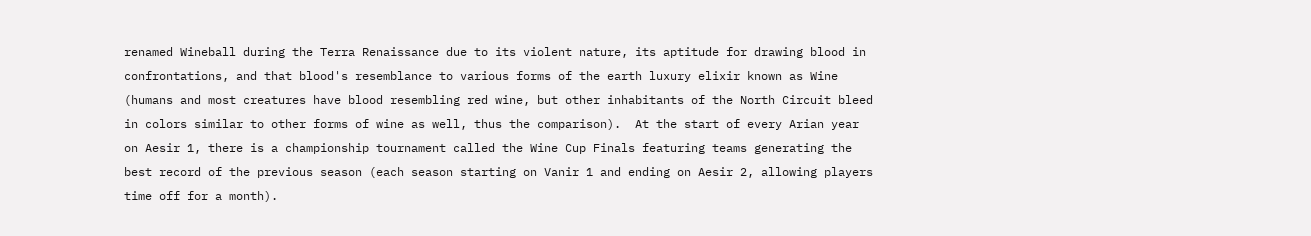renamed Wineball during the Terra Renaissance due to its violent nature, its aptitude for drawing blood in confrontations, and that blood's resemblance to various forms of the earth luxury elixir known as Wine (humans and most creatures have blood resembling red wine, but other inhabitants of the North Circuit bleed in colors similar to other forms of wine as well, thus the comparison).  At the start of every Arian year on Aesir 1, there is a championship tournament called the Wine Cup Finals featuring teams generating the best record of the previous season (each season starting on Vanir 1 and ending on Aesir 2, allowing players time off for a month).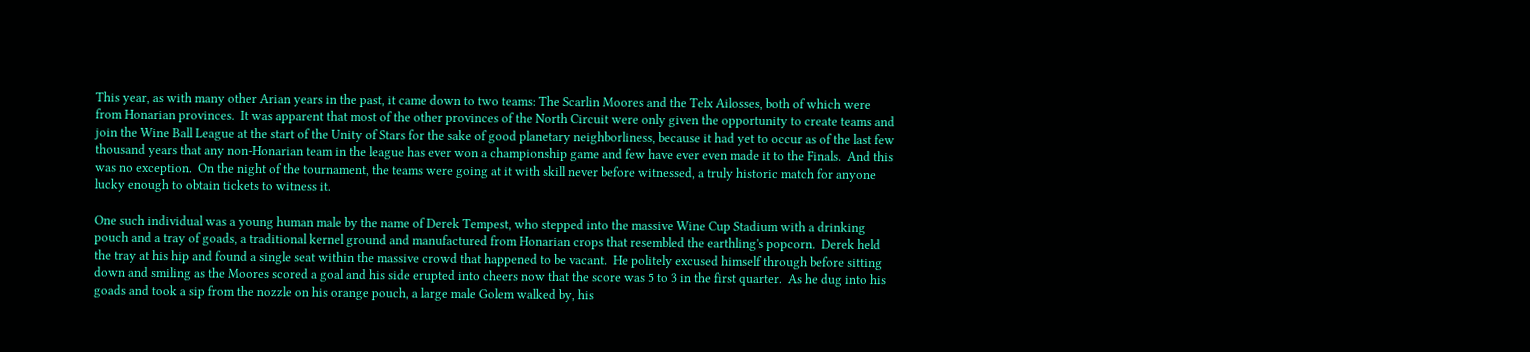This year, as with many other Arian years in the past, it came down to two teams: The Scarlin Moores and the Telx Ailosses, both of which were from Honarian provinces.  It was apparent that most of the other provinces of the North Circuit were only given the opportunity to create teams and join the Wine Ball League at the start of the Unity of Stars for the sake of good planetary neighborliness, because it had yet to occur as of the last few thousand years that any non-Honarian team in the league has ever won a championship game and few have ever even made it to the Finals.  And this was no exception.  On the night of the tournament, the teams were going at it with skill never before witnessed, a truly historic match for anyone lucky enough to obtain tickets to witness it.

One such individual was a young human male by the name of Derek Tempest, who stepped into the massive Wine Cup Stadium with a drinking pouch and a tray of goads, a traditional kernel ground and manufactured from Honarian crops that resembled the earthling's popcorn.  Derek held the tray at his hip and found a single seat within the massive crowd that happened to be vacant.  He politely excused himself through before sitting down and smiling as the Moores scored a goal and his side erupted into cheers now that the score was 5 to 3 in the first quarter.  As he dug into his goads and took a sip from the nozzle on his orange pouch, a large male Golem walked by, his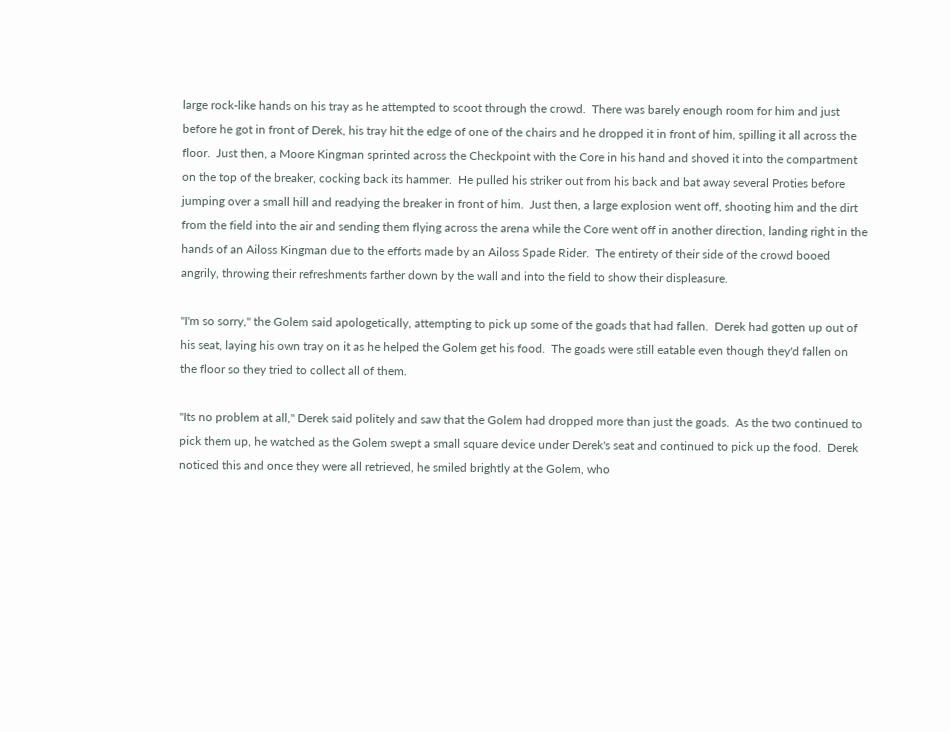large rock-like hands on his tray as he attempted to scoot through the crowd.  There was barely enough room for him and just before he got in front of Derek, his tray hit the edge of one of the chairs and he dropped it in front of him, spilling it all across the floor.  Just then, a Moore Kingman sprinted across the Checkpoint with the Core in his hand and shoved it into the compartment on the top of the breaker, cocking back its hammer.  He pulled his striker out from his back and bat away several Proties before jumping over a small hill and readying the breaker in front of him.  Just then, a large explosion went off, shooting him and the dirt from the field into the air and sending them flying across the arena while the Core went off in another direction, landing right in the hands of an Ailoss Kingman due to the efforts made by an Ailoss Spade Rider.  The entirety of their side of the crowd booed angrily, throwing their refreshments farther down by the wall and into the field to show their displeasure.

"I'm so sorry," the Golem said apologetically, attempting to pick up some of the goads that had fallen.  Derek had gotten up out of his seat, laying his own tray on it as he helped the Golem get his food.  The goads were still eatable even though they'd fallen on the floor so they tried to collect all of them.

"Its no problem at all," Derek said politely and saw that the Golem had dropped more than just the goads.  As the two continued to pick them up, he watched as the Golem swept a small square device under Derek's seat and continued to pick up the food.  Derek noticed this and once they were all retrieved, he smiled brightly at the Golem, who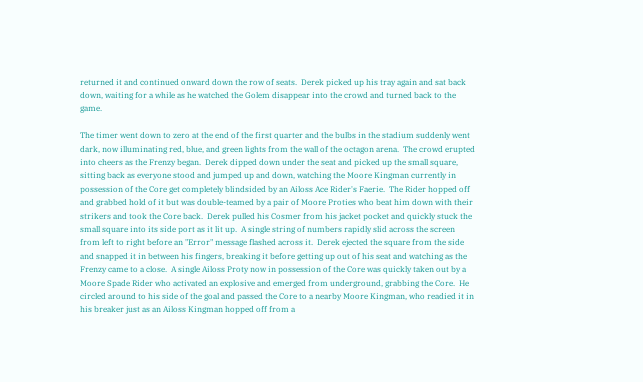returned it and continued onward down the row of seats.  Derek picked up his tray again and sat back down, waiting for a while as he watched the Golem disappear into the crowd and turned back to the game.

The timer went down to zero at the end of the first quarter and the bulbs in the stadium suddenly went dark, now illuminating red, blue, and green lights from the wall of the octagon arena.  The crowd erupted into cheers as the Frenzy began.  Derek dipped down under the seat and picked up the small square, sitting back as everyone stood and jumped up and down, watching the Moore Kingman currently in possession of the Core get completely blindsided by an Ailoss Ace Rider's Faerie.  The Rider hopped off and grabbed hold of it but was double-teamed by a pair of Moore Proties who beat him down with their strikers and took the Core back.  Derek pulled his Cosmer from his jacket pocket and quickly stuck the small square into its side port as it lit up.  A single string of numbers rapidly slid across the screen from left to right before an "Error" message flashed across it.  Derek ejected the square from the side and snapped it in between his fingers, breaking it before getting up out of his seat and watching as the Frenzy came to a close.  A single Ailoss Proty now in possession of the Core was quickly taken out by a Moore Spade Rider who activated an explosive and emerged from underground, grabbing the Core.  He circled around to his side of the goal and passed the Core to a nearby Moore Kingman, who readied it in his breaker just as an Ailoss Kingman hopped off from a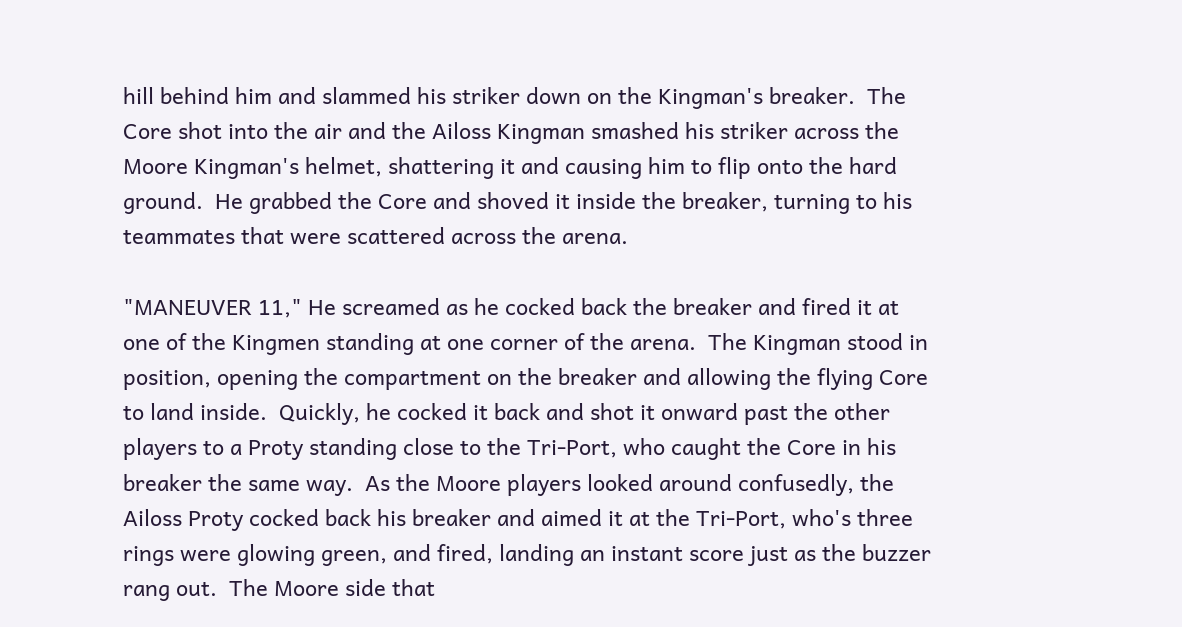hill behind him and slammed his striker down on the Kingman's breaker.  The Core shot into the air and the Ailoss Kingman smashed his striker across the Moore Kingman's helmet, shattering it and causing him to flip onto the hard ground.  He grabbed the Core and shoved it inside the breaker, turning to his teammates that were scattered across the arena.

"MANEUVER 11," He screamed as he cocked back the breaker and fired it at one of the Kingmen standing at one corner of the arena.  The Kingman stood in position, opening the compartment on the breaker and allowing the flying Core to land inside.  Quickly, he cocked it back and shot it onward past the other players to a Proty standing close to the Tri-Port, who caught the Core in his breaker the same way.  As the Moore players looked around confusedly, the Ailoss Proty cocked back his breaker and aimed it at the Tri-Port, who's three rings were glowing green, and fired, landing an instant score just as the buzzer rang out.  The Moore side that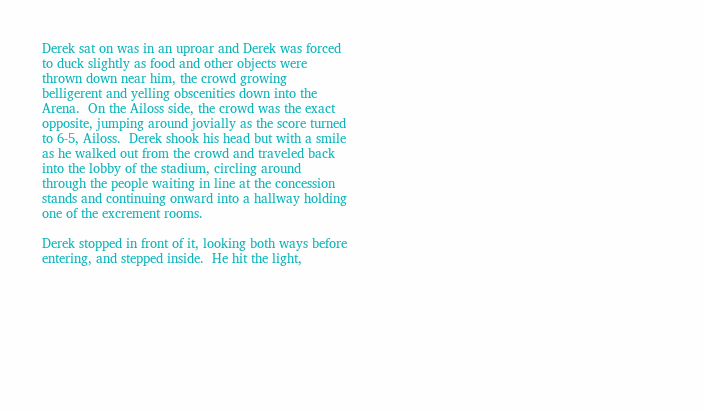Derek sat on was in an uproar and Derek was forced to duck slightly as food and other objects were thrown down near him, the crowd growing belligerent and yelling obscenities down into the Arena.  On the Ailoss side, the crowd was the exact opposite, jumping around jovially as the score turned to 6-5, Ailoss.  Derek shook his head but with a smile as he walked out from the crowd and traveled back into the lobby of the stadium, circling around through the people waiting in line at the concession stands and continuing onward into a hallway holding one of the excrement rooms.

Derek stopped in front of it, looking both ways before entering, and stepped inside.  He hit the light,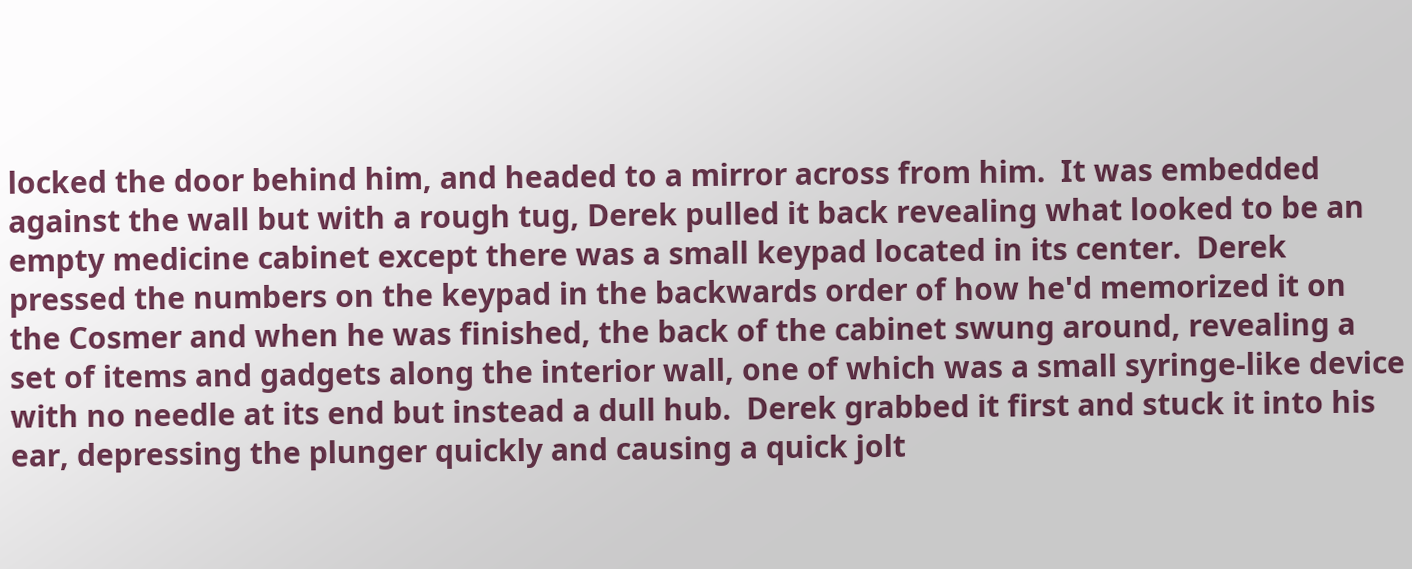locked the door behind him, and headed to a mirror across from him.  It was embedded against the wall but with a rough tug, Derek pulled it back revealing what looked to be an empty medicine cabinet except there was a small keypad located in its center.  Derek pressed the numbers on the keypad in the backwards order of how he'd memorized it on the Cosmer and when he was finished, the back of the cabinet swung around, revealing a set of items and gadgets along the interior wall, one of which was a small syringe-like device with no needle at its end but instead a dull hub.  Derek grabbed it first and stuck it into his ear, depressing the plunger quickly and causing a quick jolt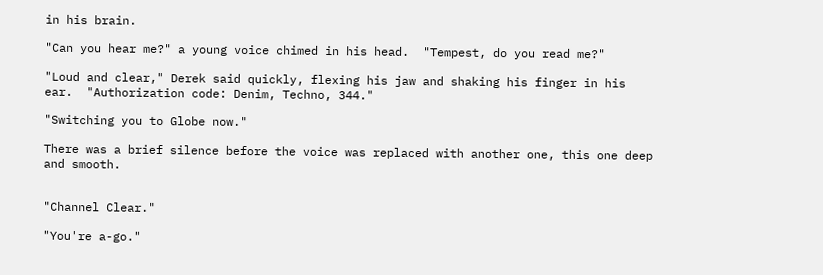in his brain.

"Can you hear me?" a young voice chimed in his head.  "Tempest, do you read me?"

"Loud and clear," Derek said quickly, flexing his jaw and shaking his finger in his ear.  "Authorization code: Denim, Techno, 344."

"Switching you to Globe now."

There was a brief silence before the voice was replaced with another one, this one deep and smooth.


"Channel Clear."

"You're a-go."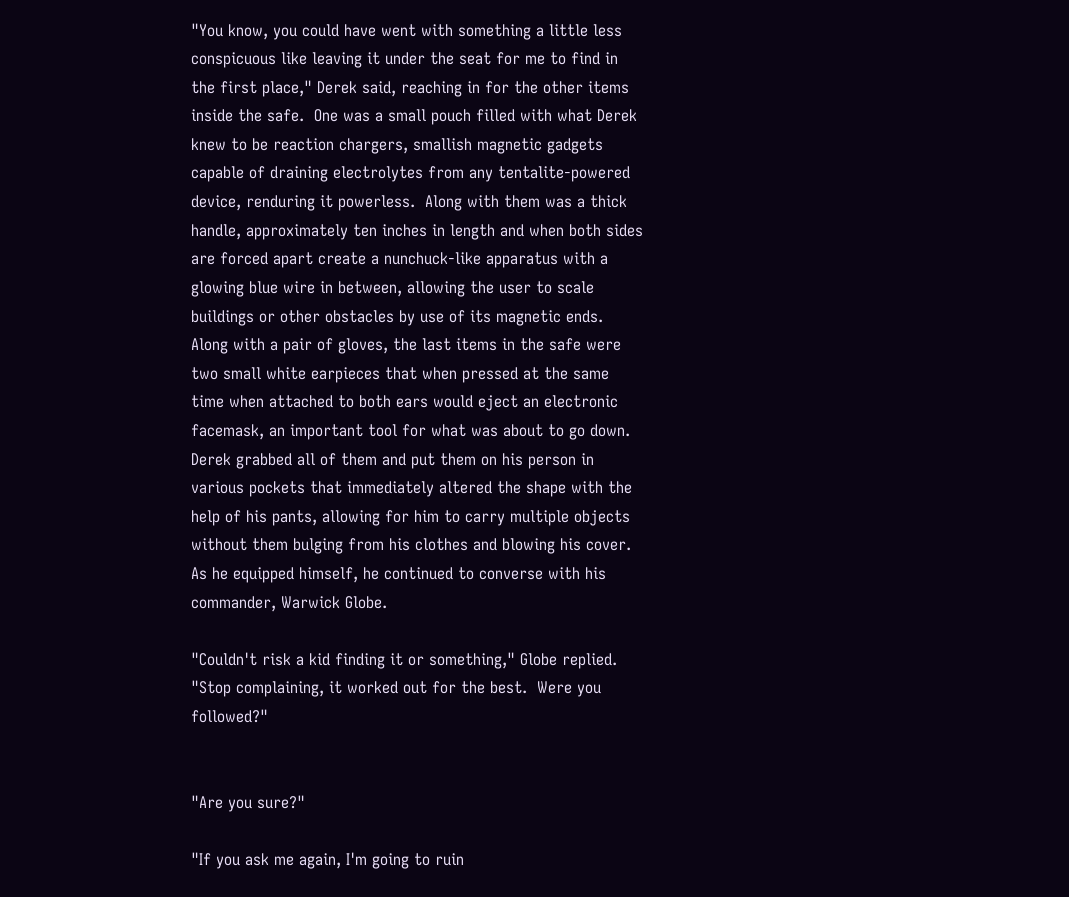"You know, you could have went with something a little less conspicuous like leaving it under the seat for me to find in the first place," Derek said, reaching in for the other items inside the safe.  One was a small pouch filled with what Derek knew to be reaction chargers, smallish magnetic gadgets capable of draining electrolytes from any tentalite-powered device, renduring it powerless.  Along with them was a thick handle, approximately ten inches in length and when both sides are forced apart create a nunchuck-like apparatus with a glowing blue wire in between, allowing the user to scale buildings or other obstacles by use of its magnetic ends.  Along with a pair of gloves, the last items in the safe were two small white earpieces that when pressed at the same time when attached to both ears would eject an electronic facemask, an important tool for what was about to go down.  Derek grabbed all of them and put them on his person in various pockets that immediately altered the shape with the help of his pants, allowing for him to carry multiple objects without them bulging from his clothes and blowing his cover.  As he equipped himself, he continued to converse with his commander, Warwick Globe.

"Couldn't risk a kid finding it or something," Globe replied.  "Stop complaining, it worked out for the best.  Were you followed?"


"Are you sure?"

"If you ask me again, I'm going to ruin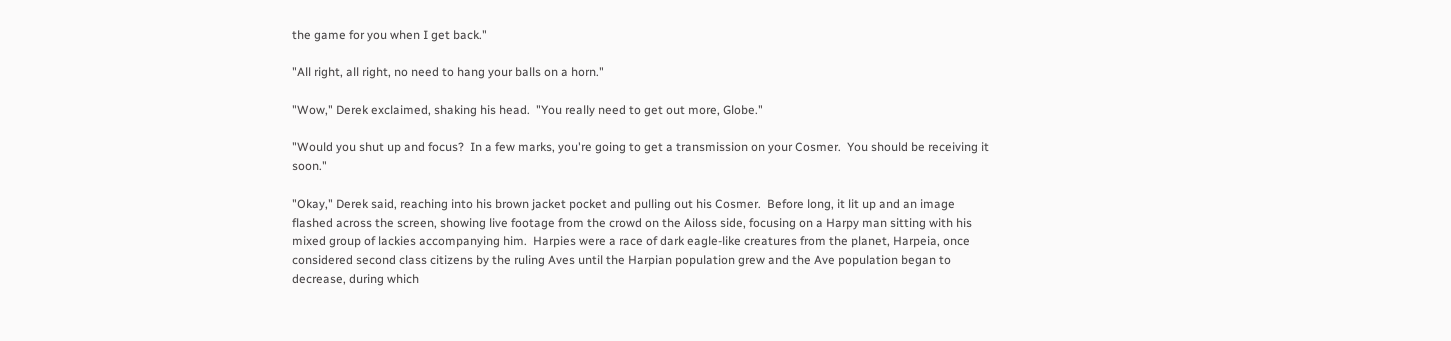the game for you when I get back."

"All right, all right, no need to hang your balls on a horn."

"Wow," Derek exclaimed, shaking his head.  "You really need to get out more, Globe."

"Would you shut up and focus?  In a few marks, you're going to get a transmission on your Cosmer.  You should be receiving it soon."

"Okay," Derek said, reaching into his brown jacket pocket and pulling out his Cosmer.  Before long, it lit up and an image flashed across the screen, showing live footage from the crowd on the Ailoss side, focusing on a Harpy man sitting with his mixed group of lackies accompanying him.  Harpies were a race of dark eagle-like creatures from the planet, Harpeia, once considered second class citizens by the ruling Aves until the Harpian population grew and the Ave population began to decrease, during which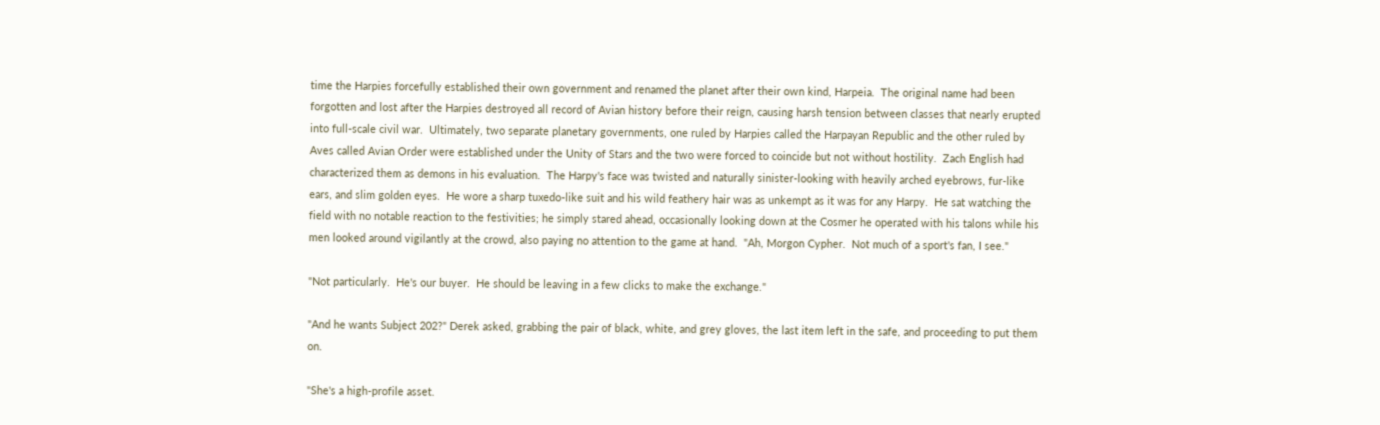time the Harpies forcefully established their own government and renamed the planet after their own kind, Harpeia.  The original name had been forgotten and lost after the Harpies destroyed all record of Avian history before their reign, causing harsh tension between classes that nearly erupted into full-scale civil war.  Ultimately, two separate planetary governments, one ruled by Harpies called the Harpayan Republic and the other ruled by Aves called Avian Order were established under the Unity of Stars and the two were forced to coincide but not without hostility.  Zach English had characterized them as demons in his evaluation.  The Harpy's face was twisted and naturally sinister-looking with heavily arched eyebrows, fur-like ears, and slim golden eyes.  He wore a sharp tuxedo-like suit and his wild feathery hair was as unkempt as it was for any Harpy.  He sat watching the field with no notable reaction to the festivities; he simply stared ahead, occasionally looking down at the Cosmer he operated with his talons while his men looked around vigilantly at the crowd, also paying no attention to the game at hand.  "Ah, Morgon Cypher.  Not much of a sport's fan, I see."

"Not particularly.  He's our buyer.  He should be leaving in a few clicks to make the exchange."

"And he wants Subject 202?" Derek asked, grabbing the pair of black, white, and grey gloves, the last item left in the safe, and proceeding to put them on.

"She's a high-profile asset.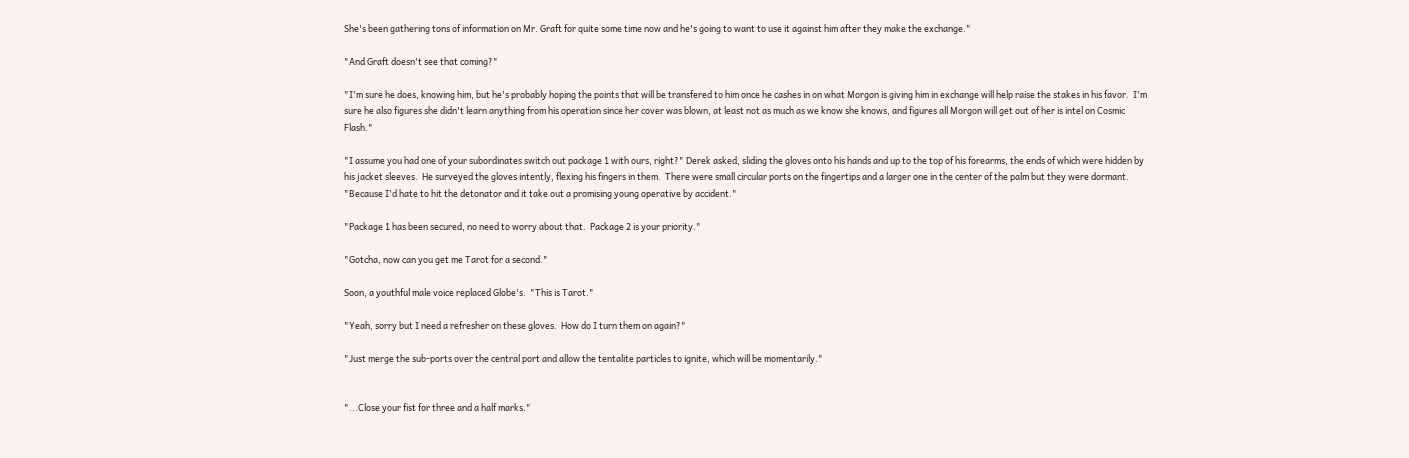She's been gathering tons of information on Mr. Graft for quite some time now and he's going to want to use it against him after they make the exchange."

"And Graft doesn't see that coming?"

"I'm sure he does, knowing him, but he's probably hoping the points that will be transfered to him once he cashes in on what Morgon is giving him in exchange will help raise the stakes in his favor.  I'm sure he also figures she didn't learn anything from his operation since her cover was blown, at least not as much as we know she knows, and figures all Morgon will get out of her is intel on Cosmic Flash."

"I assume you had one of your subordinates switch out package 1 with ours, right?" Derek asked, sliding the gloves onto his hands and up to the top of his forearms, the ends of which were hidden by his jacket sleeves.  He surveyed the gloves intently, flexing his fingers in them.  There were small circular ports on the fingertips and a larger one in the center of the palm but they were dormant.  "Because I'd hate to hit the detonator and it take out a promising young operative by accident."

"Package 1 has been secured, no need to worry about that.  Package 2 is your priority."

"Gotcha, now can you get me Tarot for a second."

Soon, a youthful male voice replaced Globe's.  "This is Tarot."

"Yeah, sorry but I need a refresher on these gloves.  How do I turn them on again?"

"Just merge the sub-ports over the central port and allow the tentalite particles to ignite, which will be momentarily."


"...Close your fist for three and a half marks."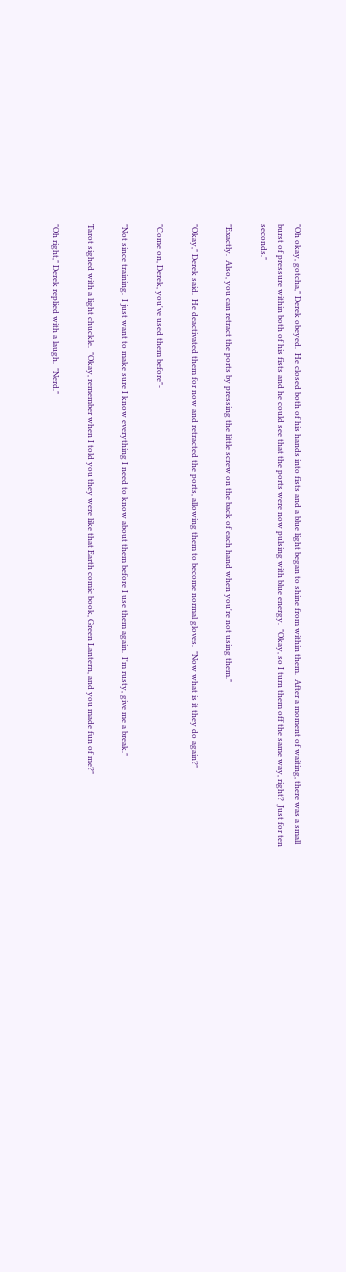"Oh okay, gotcha," Derek obeyed.  He closed both of his hands into fists and a blue light began to shine from within them.  After a moment of waiting, there was a small burst of pressure within both of his fists and he could see that the ports were now pulsing with blue energy.  "Okay, so I turn them off the same way, right?  Just for ten seconds."

"Exactly.  Also, you can retract the ports by pressing the little screw on the back of each hand when you're not using them."

"Okay," Derek said.  He deactivated them for now and retracted the ports, allowing them to become normal gloves.  "Now what is it they do again?"

"Come on, Derek, you've used them before"-

"Not since training.  I just want to make sure I know everything I need to know about them before I use them again.  I'm rusty, give me a break."

Tarot sighed with a light chuckle.  "Okay, remember when I told you they were like that Earth comic book, Green Lantern, and you made fun of me?"

"Oh right," Derek replied with a laugh.  "Nerd."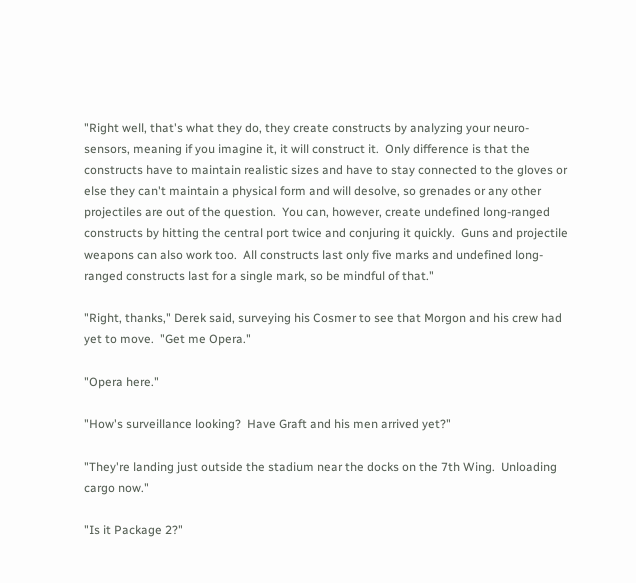"Right well, that's what they do, they create constructs by analyzing your neuro-sensors, meaning if you imagine it, it will construct it.  Only difference is that the constructs have to maintain realistic sizes and have to stay connected to the gloves or else they can't maintain a physical form and will desolve, so grenades or any other projectiles are out of the question.  You can, however, create undefined long-ranged constructs by hitting the central port twice and conjuring it quickly.  Guns and projectile weapons can also work too.  All constructs last only five marks and undefined long-ranged constructs last for a single mark, so be mindful of that."

"Right, thanks," Derek said, surveying his Cosmer to see that Morgon and his crew had yet to move.  "Get me Opera."

"Opera here."

"How's surveillance looking?  Have Graft and his men arrived yet?"

"They're landing just outside the stadium near the docks on the 7th Wing.  Unloading cargo now."

"Is it Package 2?"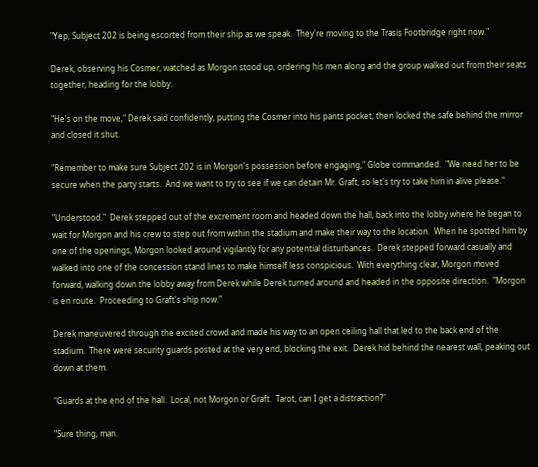"Yep, Subject 202 is being escorted from their ship as we speak.  They're moving to the Trasis Footbridge right now."

Derek, observing his Cosmer, watched as Morgon stood up, ordering his men along and the group walked out from their seats together, heading for the lobby.

"He's on the move," Derek said confidently, putting the Cosmer into his pants pocket, then locked the safe behind the mirror and closed it shut.

"Remember to make sure Subject 202 is in Morgon's possession before engaging," Globe commanded.  "We need her to be secure when the party starts.  And we want to try to see if we can detain Mr. Graft, so let's try to take him in alive please."

"Understood."  Derek stepped out of the excrement room and headed down the hall, back into the lobby where he began to wait for Morgon and his crew to step out from within the stadium and make their way to the location.  When he spotted him by one of the openings, Morgon looked around vigilantly for any potential disturbances.  Derek stepped forward casually and walked into one of the concession stand lines to make himself less conspicious.  With everything clear, Morgon moved forward, walking down the lobby away from Derek while Derek turned around and headed in the opposite direction.  "Morgon is en route.  Proceeding to Graft's ship now."

Derek maneuvered through the excited crowd and made his way to an open ceiling hall that led to the back end of the stadium.  There were security guards posted at the very end, blocking the exit.  Derek hid behind the nearest wall, peaking out down at them.

"Guards at the end of the hall.  Local, not Morgon or Graft.  Tarot, can I get a distraction?"

"Sure thing, man.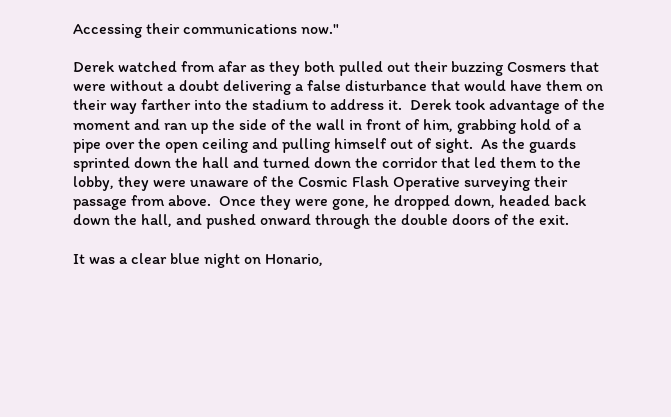Accessing their communications now."

Derek watched from afar as they both pulled out their buzzing Cosmers that were without a doubt delivering a false disturbance that would have them on their way farther into the stadium to address it.  Derek took advantage of the moment and ran up the side of the wall in front of him, grabbing hold of a pipe over the open ceiling and pulling himself out of sight.  As the guards sprinted down the hall and turned down the corridor that led them to the lobby, they were unaware of the Cosmic Flash Operative surveying their passage from above.  Once they were gone, he dropped down, headed back down the hall, and pushed onward through the double doors of the exit.

It was a clear blue night on Honario,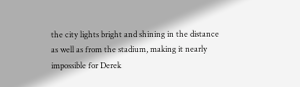the city lights bright and shining in the distance as well as from the stadium, making it nearly impossible for Derek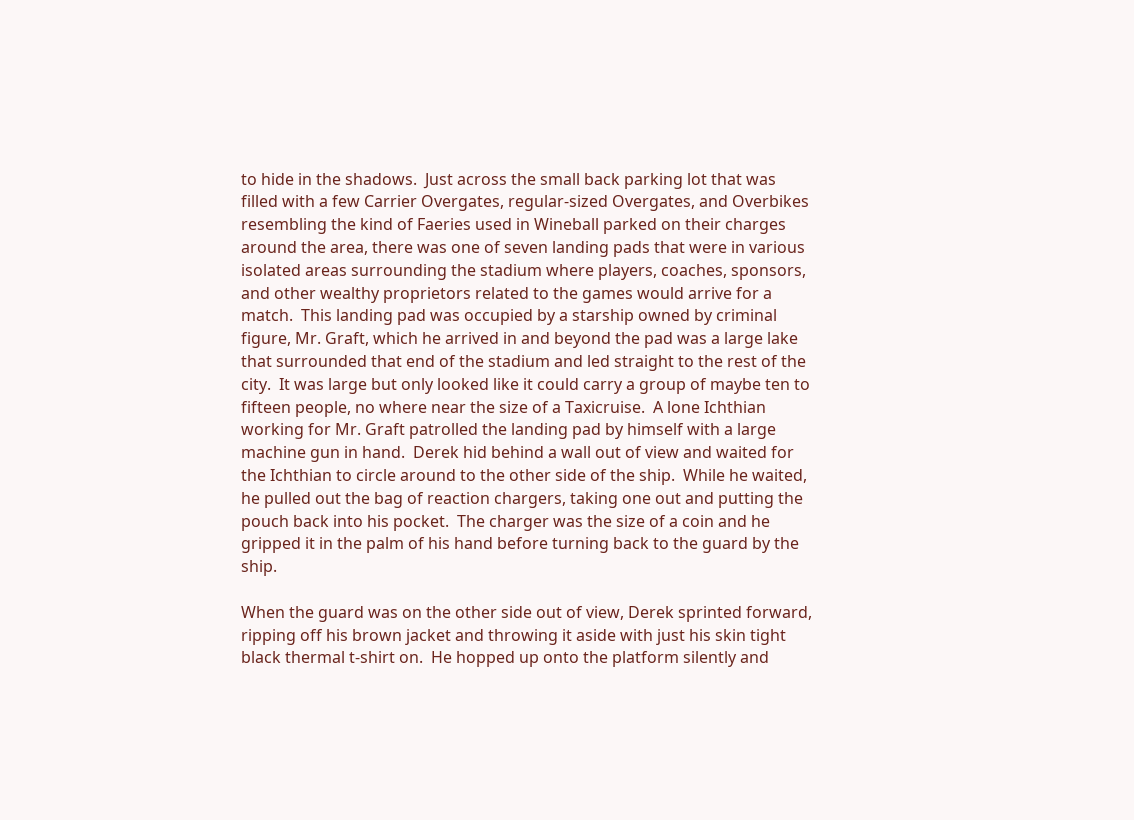to hide in the shadows.  Just across the small back parking lot that was filled with a few Carrier Overgates, regular-sized Overgates, and Overbikes resembling the kind of Faeries used in Wineball parked on their charges around the area, there was one of seven landing pads that were in various isolated areas surrounding the stadium where players, coaches, sponsors, and other wealthy proprietors related to the games would arrive for a match.  This landing pad was occupied by a starship owned by criminal figure, Mr. Graft, which he arrived in and beyond the pad was a large lake that surrounded that end of the stadium and led straight to the rest of the city.  It was large but only looked like it could carry a group of maybe ten to fifteen people, no where near the size of a Taxicruise.  A lone Ichthian working for Mr. Graft patrolled the landing pad by himself with a large machine gun in hand.  Derek hid behind a wall out of view and waited for the Ichthian to circle around to the other side of the ship.  While he waited, he pulled out the bag of reaction chargers, taking one out and putting the pouch back into his pocket.  The charger was the size of a coin and he gripped it in the palm of his hand before turning back to the guard by the ship.

When the guard was on the other side out of view, Derek sprinted forward, ripping off his brown jacket and throwing it aside with just his skin tight black thermal t-shirt on.  He hopped up onto the platform silently and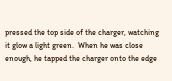pressed the top side of the charger, watching it glow a light green.  When he was close enough, he tapped the charger onto the edge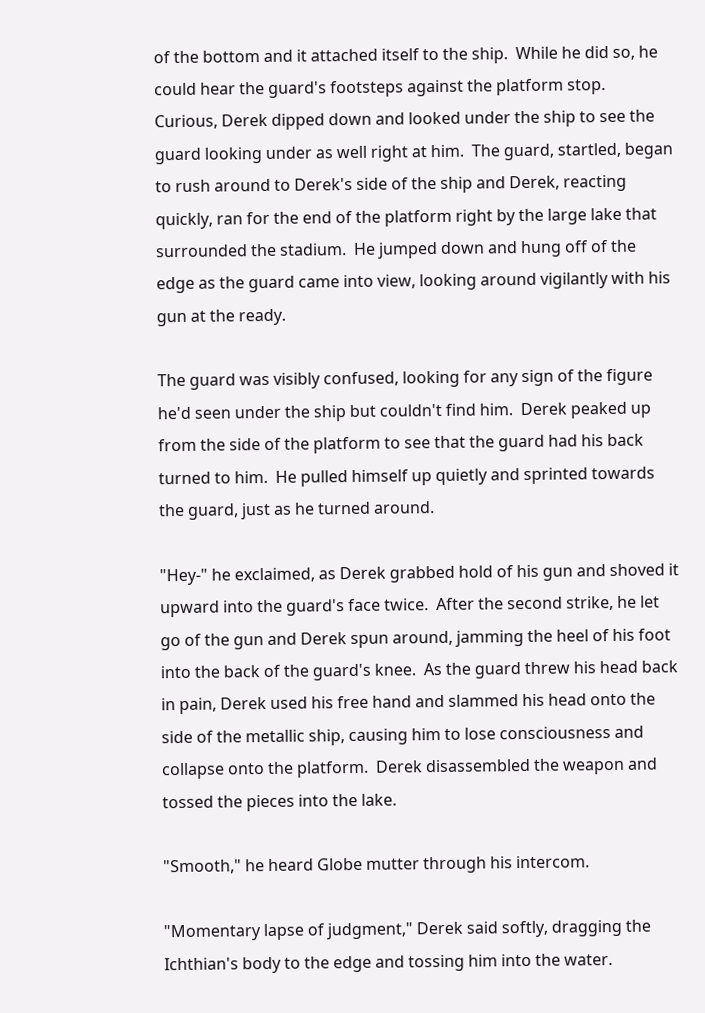of the bottom and it attached itself to the ship.  While he did so, he could hear the guard's footsteps against the platform stop.  Curious, Derek dipped down and looked under the ship to see the guard looking under as well right at him.  The guard, startled, began to rush around to Derek's side of the ship and Derek, reacting quickly, ran for the end of the platform right by the large lake that surrounded the stadium.  He jumped down and hung off of the edge as the guard came into view, looking around vigilantly with his gun at the ready.

The guard was visibly confused, looking for any sign of the figure he'd seen under the ship but couldn't find him.  Derek peaked up from the side of the platform to see that the guard had his back turned to him.  He pulled himself up quietly and sprinted towards the guard, just as he turned around.

"Hey-" he exclaimed, as Derek grabbed hold of his gun and shoved it upward into the guard's face twice.  After the second strike, he let go of the gun and Derek spun around, jamming the heel of his foot into the back of the guard's knee.  As the guard threw his head back in pain, Derek used his free hand and slammed his head onto the side of the metallic ship, causing him to lose consciousness and collapse onto the platform.  Derek disassembled the weapon and tossed the pieces into the lake.

"Smooth," he heard Globe mutter through his intercom.

"Momentary lapse of judgment," Derek said softly, dragging the Ichthian's body to the edge and tossing him into the water.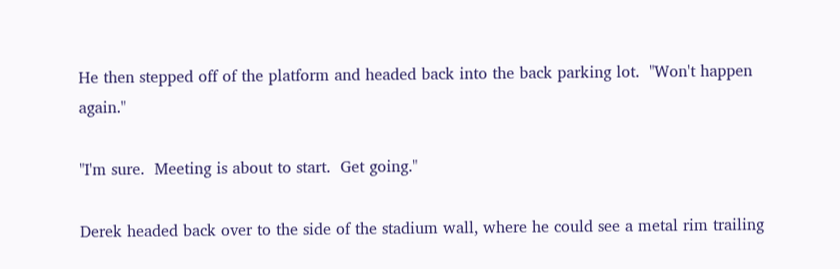He then stepped off of the platform and headed back into the back parking lot.  "Won't happen again."

"I'm sure.  Meeting is about to start.  Get going."

Derek headed back over to the side of the stadium wall, where he could see a metal rim trailing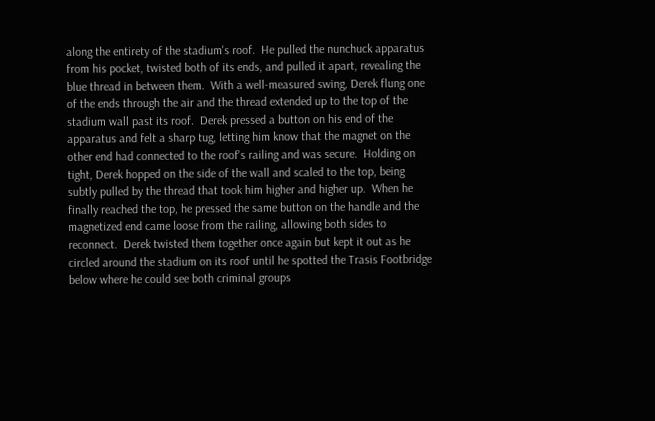along the entirety of the stadium's roof.  He pulled the nunchuck apparatus from his pocket, twisted both of its ends, and pulled it apart, revealing the blue thread in between them.  With a well-measured swing, Derek flung one of the ends through the air and the thread extended up to the top of the stadium wall past its roof.  Derek pressed a button on his end of the apparatus and felt a sharp tug, letting him know that the magnet on the other end had connected to the roof's railing and was secure.  Holding on tight, Derek hopped on the side of the wall and scaled to the top, being subtly pulled by the thread that took him higher and higher up.  When he finally reached the top, he pressed the same button on the handle and the magnetized end came loose from the railing, allowing both sides to reconnect.  Derek twisted them together once again but kept it out as he circled around the stadium on its roof until he spotted the Trasis Footbridge below where he could see both criminal groups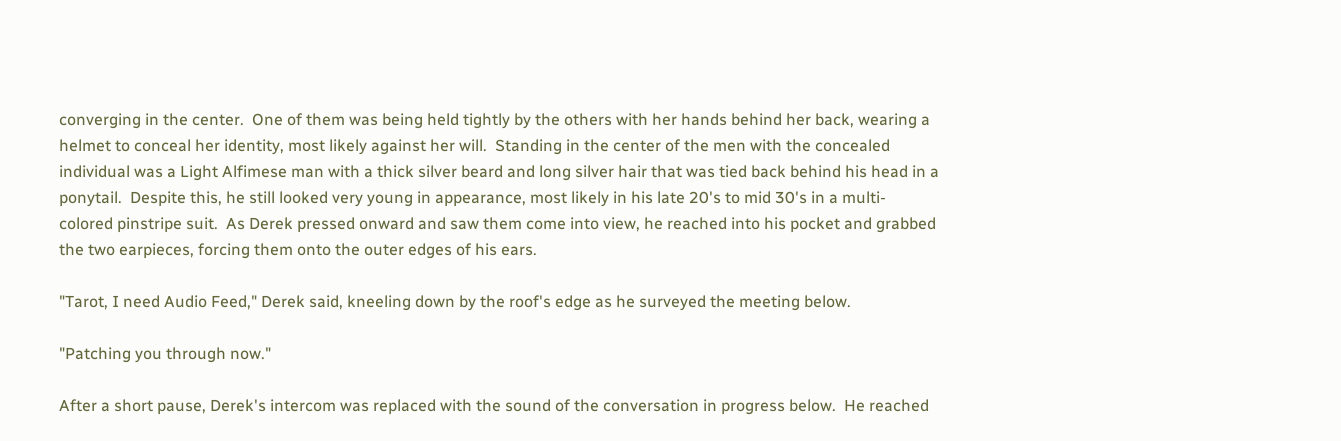converging in the center.  One of them was being held tightly by the others with her hands behind her back, wearing a helmet to conceal her identity, most likely against her will.  Standing in the center of the men with the concealed individual was a Light Alfimese man with a thick silver beard and long silver hair that was tied back behind his head in a ponytail.  Despite this, he still looked very young in appearance, most likely in his late 20's to mid 30's in a multi-colored pinstripe suit.  As Derek pressed onward and saw them come into view, he reached into his pocket and grabbed the two earpieces, forcing them onto the outer edges of his ears.

"Tarot, I need Audio Feed," Derek said, kneeling down by the roof's edge as he surveyed the meeting below.

"Patching you through now."

After a short pause, Derek's intercom was replaced with the sound of the conversation in progress below.  He reached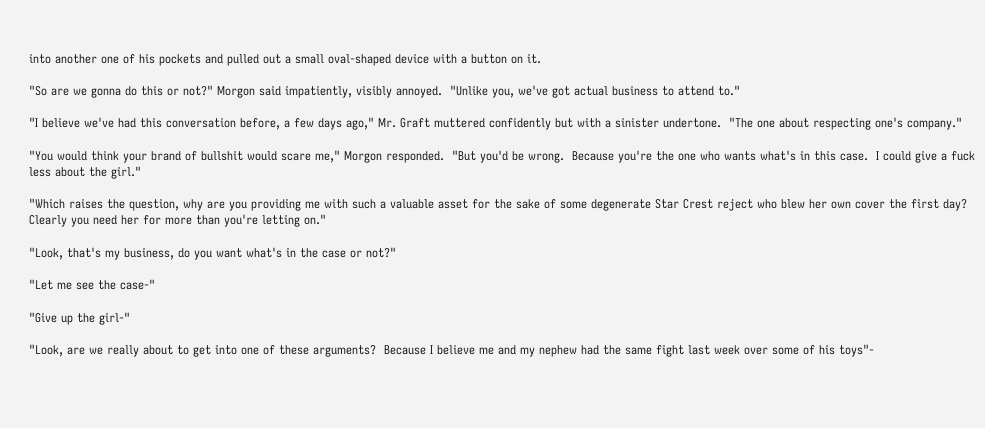into another one of his pockets and pulled out a small oval-shaped device with a button on it.

"So are we gonna do this or not?" Morgon said impatiently, visibly annoyed.  "Unlike you, we've got actual business to attend to."

"I believe we've had this conversation before, a few days ago," Mr. Graft muttered confidently but with a sinister undertone.  "The one about respecting one's company."

"You would think your brand of bullshit would scare me," Morgon responded.  "But you'd be wrong.  Because you're the one who wants what's in this case.  I could give a fuck less about the girl."

"Which raises the question, why are you providing me with such a valuable asset for the sake of some degenerate Star Crest reject who blew her own cover the first day?  Clearly you need her for more than you're letting on."

"Look, that's my business, do you want what's in the case or not?"

"Let me see the case-"

"Give up the girl-"

"Look, are we really about to get into one of these arguments?  Because I believe me and my nephew had the same fight last week over some of his toys"-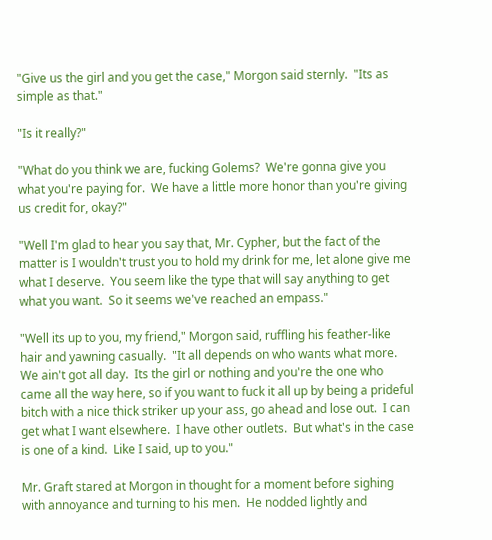"Give us the girl and you get the case," Morgon said sternly.  "Its as simple as that."

"Is it really?"

"What do you think we are, fucking Golems?  We're gonna give you what you're paying for.  We have a little more honor than you're giving us credit for, okay?"

"Well I'm glad to hear you say that, Mr. Cypher, but the fact of the matter is I wouldn't trust you to hold my drink for me, let alone give me what I deserve.  You seem like the type that will say anything to get what you want.  So it seems we've reached an empass."

"Well its up to you, my friend," Morgon said, ruffling his feather-like hair and yawning casually.  "It all depends on who wants what more.  We ain't got all day.  Its the girl or nothing and you're the one who came all the way here, so if you want to fuck it all up by being a prideful bitch with a nice thick striker up your ass, go ahead and lose out.  I can get what I want elsewhere.  I have other outlets.  But what's in the case is one of a kind.  Like I said, up to you."

Mr. Graft stared at Morgon in thought for a moment before sighing with annoyance and turning to his men.  He nodded lightly and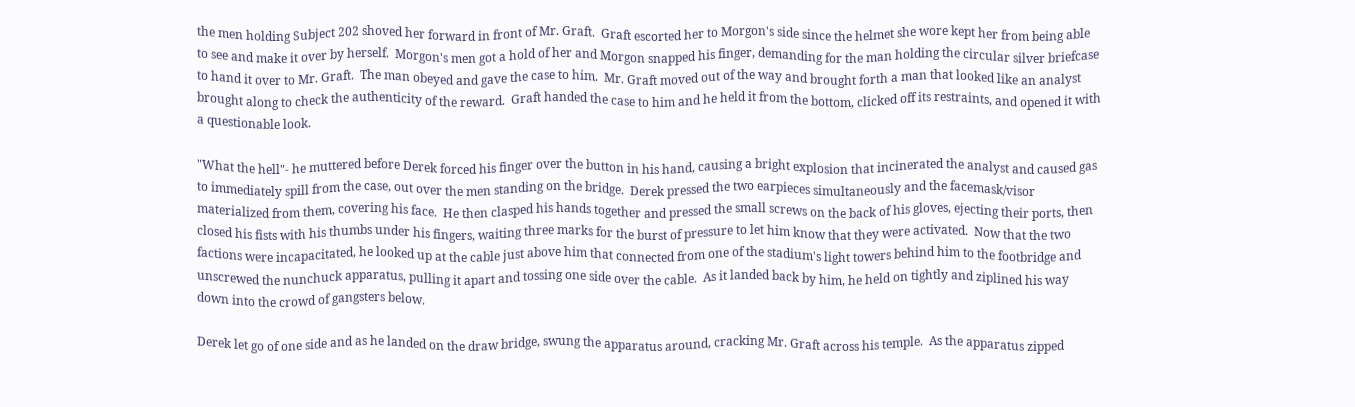the men holding Subject 202 shoved her forward in front of Mr. Graft.  Graft escorted her to Morgon's side since the helmet she wore kept her from being able to see and make it over by herself.  Morgon's men got a hold of her and Morgon snapped his finger, demanding for the man holding the circular silver briefcase to hand it over to Mr. Graft.  The man obeyed and gave the case to him.  Mr. Graft moved out of the way and brought forth a man that looked like an analyst brought along to check the authenticity of the reward.  Graft handed the case to him and he held it from the bottom, clicked off its restraints, and opened it with a questionable look.

"What the hell"- he muttered before Derek forced his finger over the button in his hand, causing a bright explosion that incinerated the analyst and caused gas to immediately spill from the case, out over the men standing on the bridge.  Derek pressed the two earpieces simultaneously and the facemask/visor materialized from them, covering his face.  He then clasped his hands together and pressed the small screws on the back of his gloves, ejecting their ports, then closed his fists with his thumbs under his fingers, waiting three marks for the burst of pressure to let him know that they were activated.  Now that the two factions were incapacitated, he looked up at the cable just above him that connected from one of the stadium's light towers behind him to the footbridge and unscrewed the nunchuck apparatus, pulling it apart and tossing one side over the cable.  As it landed back by him, he held on tightly and ziplined his way down into the crowd of gangsters below.

Derek let go of one side and as he landed on the draw bridge, swung the apparatus around, cracking Mr. Graft across his temple.  As the apparatus zipped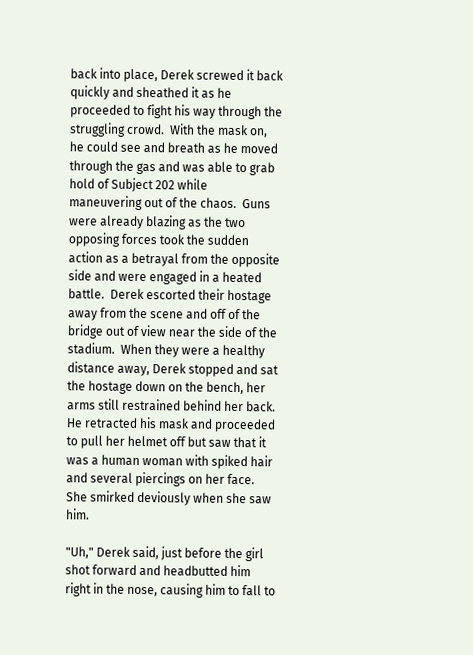back into place, Derek screwed it back quickly and sheathed it as he proceeded to fight his way through the struggling crowd.  With the mask on, he could see and breath as he moved through the gas and was able to grab hold of Subject 202 while maneuvering out of the chaos.  Guns were already blazing as the two opposing forces took the sudden action as a betrayal from the opposite side and were engaged in a heated battle.  Derek escorted their hostage away from the scene and off of the bridge out of view near the side of the stadium.  When they were a healthy distance away, Derek stopped and sat the hostage down on the bench, her arms still restrained behind her back.  He retracted his mask and proceeded to pull her helmet off but saw that it was a human woman with spiked hair and several piercings on her face.  She smirked deviously when she saw him.

"Uh," Derek said, just before the girl shot forward and headbutted him right in the nose, causing him to fall to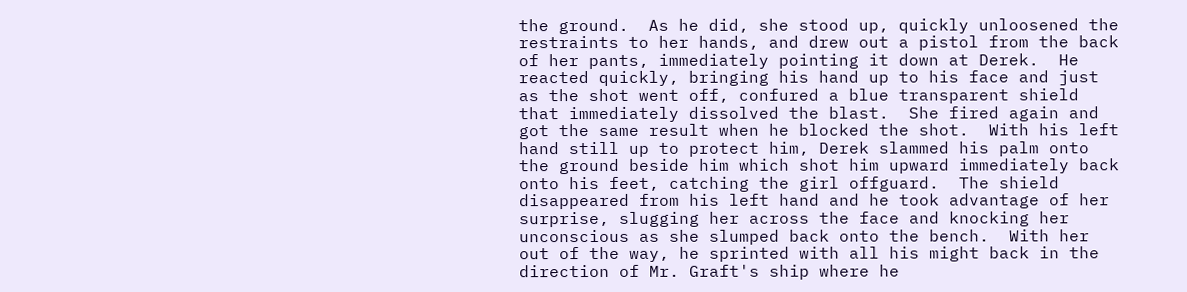the ground.  As he did, she stood up, quickly unloosened the restraints to her hands, and drew out a pistol from the back of her pants, immediately pointing it down at Derek.  He reacted quickly, bringing his hand up to his face and just as the shot went off, confured a blue transparent shield that immediately dissolved the blast.  She fired again and got the same result when he blocked the shot.  With his left hand still up to protect him, Derek slammed his palm onto the ground beside him which shot him upward immediately back onto his feet, catching the girl offguard.  The shield disappeared from his left hand and he took advantage of her surprise, slugging her across the face and knocking her unconscious as she slumped back onto the bench.  With her out of the way, he sprinted with all his might back in the direction of Mr. Graft's ship where he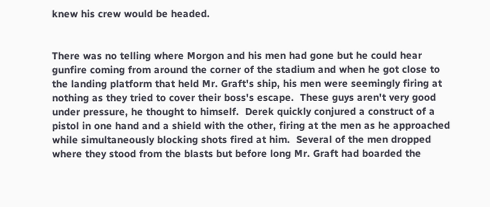knew his crew would be headed.


There was no telling where Morgon and his men had gone but he could hear gunfire coming from around the corner of the stadium and when he got close to the landing platform that held Mr. Graft's ship, his men were seemingly firing at nothing as they tried to cover their boss's escape.  These guys aren't very good under pressure, he thought to himself.  Derek quickly conjured a construct of a pistol in one hand and a shield with the other, firing at the men as he approached while simultaneously blocking shots fired at him.  Several of the men dropped where they stood from the blasts but before long Mr. Graft had boarded the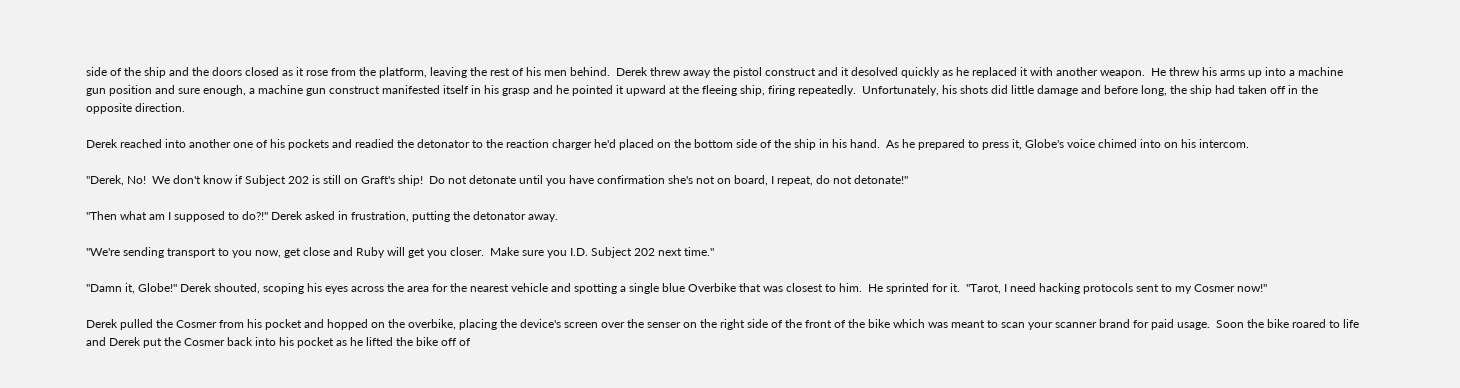side of the ship and the doors closed as it rose from the platform, leaving the rest of his men behind.  Derek threw away the pistol construct and it desolved quickly as he replaced it with another weapon.  He threw his arms up into a machine gun position and sure enough, a machine gun construct manifested itself in his grasp and he pointed it upward at the fleeing ship, firing repeatedly.  Unfortunately, his shots did little damage and before long, the ship had taken off in the opposite direction.

Derek reached into another one of his pockets and readied the detonator to the reaction charger he'd placed on the bottom side of the ship in his hand.  As he prepared to press it, Globe's voice chimed into on his intercom.

"Derek, No!  We don't know if Subject 202 is still on Graft's ship!  Do not detonate until you have confirmation she's not on board, I repeat, do not detonate!"

"Then what am I supposed to do?!" Derek asked in frustration, putting the detonator away.

"We're sending transport to you now, get close and Ruby will get you closer.  Make sure you I.D. Subject 202 next time."

"Damn it, Globe!" Derek shouted, scoping his eyes across the area for the nearest vehicle and spotting a single blue Overbike that was closest to him.  He sprinted for it.  "Tarot, I need hacking protocols sent to my Cosmer now!"

Derek pulled the Cosmer from his pocket and hopped on the overbike, placing the device's screen over the senser on the right side of the front of the bike which was meant to scan your scanner brand for paid usage.  Soon the bike roared to life and Derek put the Cosmer back into his pocket as he lifted the bike off of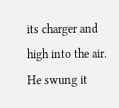its charger and high into the air.  He swung it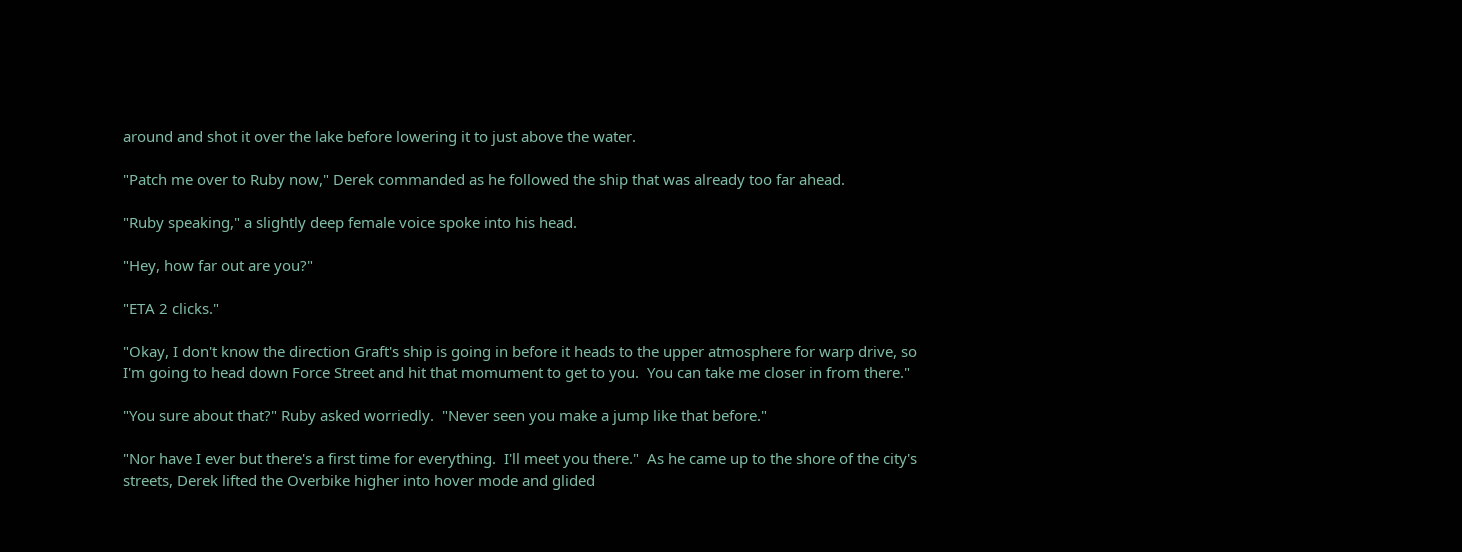around and shot it over the lake before lowering it to just above the water.

"Patch me over to Ruby now," Derek commanded as he followed the ship that was already too far ahead.

"Ruby speaking," a slightly deep female voice spoke into his head.

"Hey, how far out are you?"

"ETA 2 clicks."

"Okay, I don't know the direction Graft's ship is going in before it heads to the upper atmosphere for warp drive, so I'm going to head down Force Street and hit that momument to get to you.  You can take me closer in from there."

"You sure about that?" Ruby asked worriedly.  "Never seen you make a jump like that before."

"Nor have I ever but there's a first time for everything.  I'll meet you there."  As he came up to the shore of the city's streets, Derek lifted the Overbike higher into hover mode and glided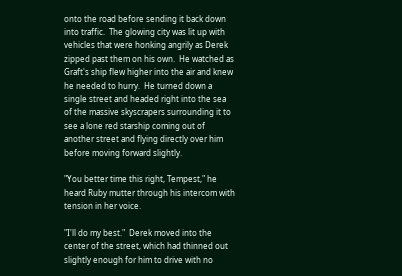onto the road before sending it back down into traffic.  The glowing city was lit up with vehicles that were honking angrily as Derek zipped past them on his own.  He watched as Graft's ship flew higher into the air and knew he needed to hurry.  He turned down a single street and headed right into the sea of the massive skyscrapers surrounding it to see a lone red starship coming out of another street and flying directly over him before moving forward slightly.

"You better time this right, Tempest," he heard Ruby mutter through his intercom with tension in her voice.

"I'll do my best."  Derek moved into the center of the street, which had thinned out slightly enough for him to drive with no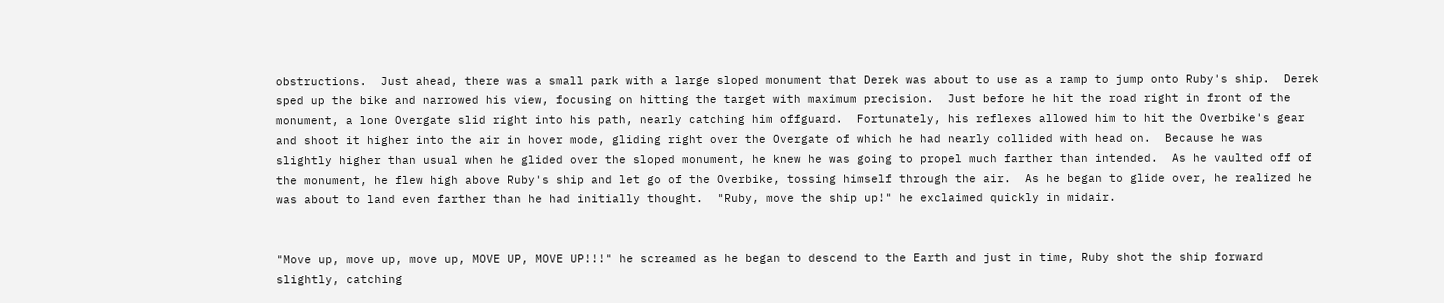obstructions.  Just ahead, there was a small park with a large sloped monument that Derek was about to use as a ramp to jump onto Ruby's ship.  Derek sped up the bike and narrowed his view, focusing on hitting the target with maximum precision.  Just before he hit the road right in front of the monument, a lone Overgate slid right into his path, nearly catching him offguard.  Fortunately, his reflexes allowed him to hit the Overbike's gear and shoot it higher into the air in hover mode, gliding right over the Overgate of which he had nearly collided with head on.  Because he was slightly higher than usual when he glided over the sloped monument, he knew he was going to propel much farther than intended.  As he vaulted off of the monument, he flew high above Ruby's ship and let go of the Overbike, tossing himself through the air.  As he began to glide over, he realized he was about to land even farther than he had initially thought.  "Ruby, move the ship up!" he exclaimed quickly in midair.


"Move up, move up, move up, MOVE UP, MOVE UP!!!" he screamed as he began to descend to the Earth and just in time, Ruby shot the ship forward slightly, catching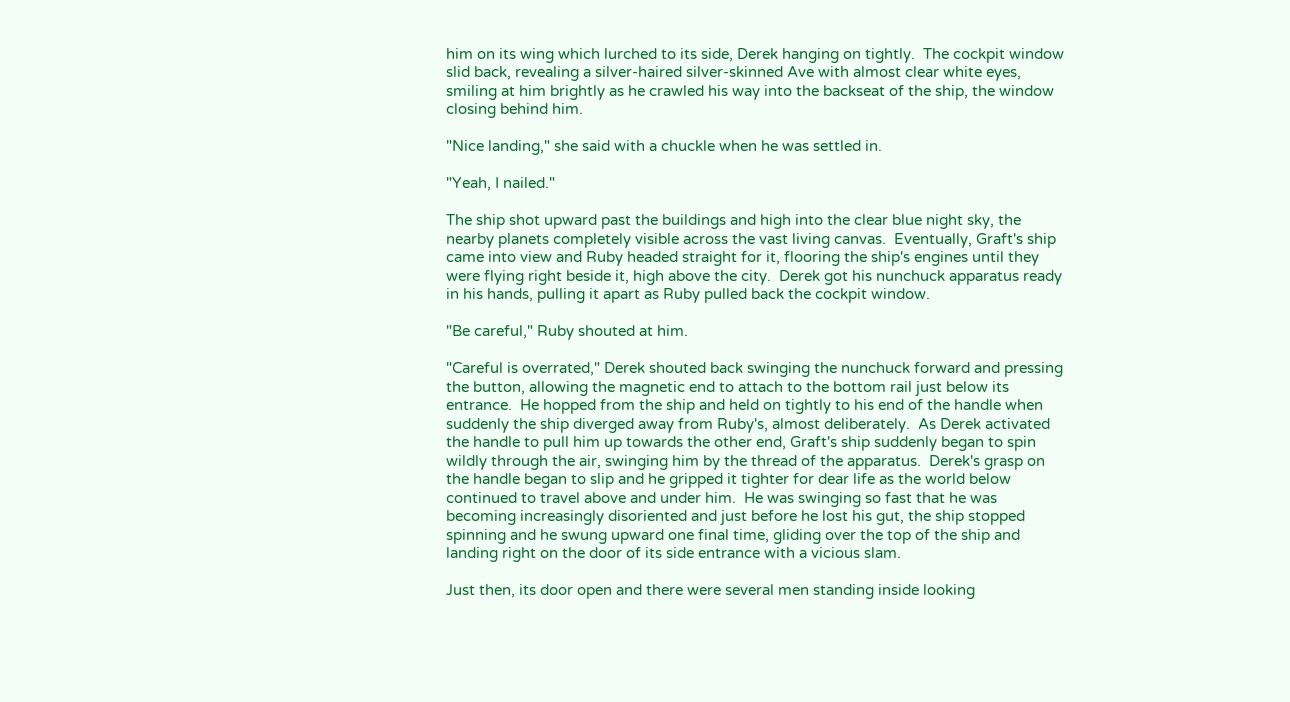him on its wing which lurched to its side, Derek hanging on tightly.  The cockpit window slid back, revealing a silver-haired silver-skinned Ave with almost clear white eyes, smiling at him brightly as he crawled his way into the backseat of the ship, the window closing behind him.

"Nice landing," she said with a chuckle when he was settled in.

"Yeah, I nailed."

The ship shot upward past the buildings and high into the clear blue night sky, the nearby planets completely visible across the vast living canvas.  Eventually, Graft's ship came into view and Ruby headed straight for it, flooring the ship's engines until they were flying right beside it, high above the city.  Derek got his nunchuck apparatus ready in his hands, pulling it apart as Ruby pulled back the cockpit window.

"Be careful," Ruby shouted at him.

"Careful is overrated," Derek shouted back swinging the nunchuck forward and pressing the button, allowing the magnetic end to attach to the bottom rail just below its entrance.  He hopped from the ship and held on tightly to his end of the handle when suddenly the ship diverged away from Ruby's, almost deliberately.  As Derek activated the handle to pull him up towards the other end, Graft's ship suddenly began to spin wildly through the air, swinging him by the thread of the apparatus.  Derek's grasp on the handle began to slip and he gripped it tighter for dear life as the world below continued to travel above and under him.  He was swinging so fast that he was becoming increasingly disoriented and just before he lost his gut, the ship stopped spinning and he swung upward one final time, gliding over the top of the ship and landing right on the door of its side entrance with a vicious slam.

Just then, its door open and there were several men standing inside looking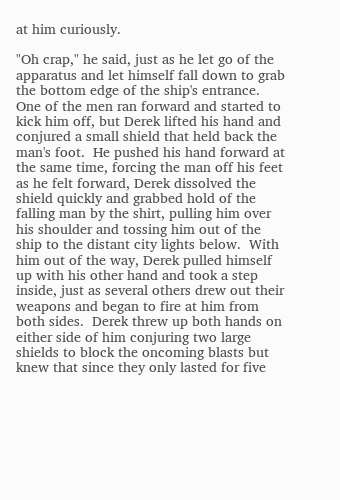at him curiously.

"Oh crap," he said, just as he let go of the apparatus and let himself fall down to grab the bottom edge of the ship's entrance.  One of the men ran forward and started to kick him off, but Derek lifted his hand and conjured a small shield that held back the man's foot.  He pushed his hand forward at the same time, forcing the man off his feet as he felt forward, Derek dissolved the shield quickly and grabbed hold of the falling man by the shirt, pulling him over his shoulder and tossing him out of the ship to the distant city lights below.  With him out of the way, Derek pulled himself up with his other hand and took a step inside, just as several others drew out their weapons and began to fire at him from both sides.  Derek threw up both hands on either side of him conjuring two large shields to block the oncoming blasts but knew that since they only lasted for five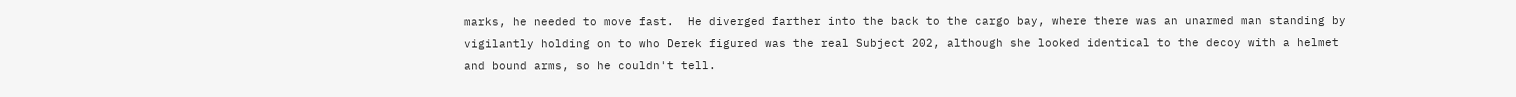marks, he needed to move fast.  He diverged farther into the back to the cargo bay, where there was an unarmed man standing by vigilantly holding on to who Derek figured was the real Subject 202, although she looked identical to the decoy with a helmet and bound arms, so he couldn't tell.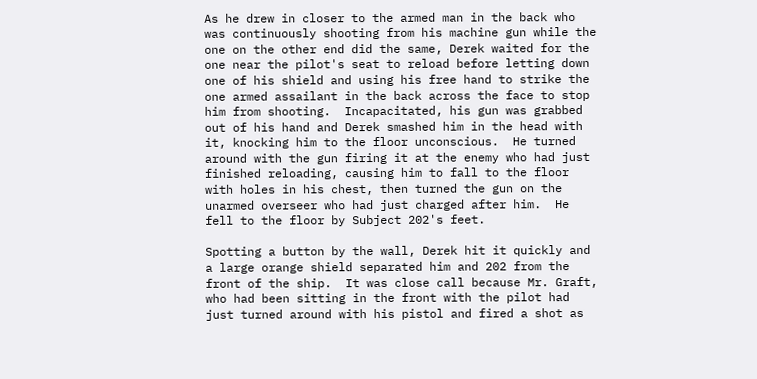As he drew in closer to the armed man in the back who was continuously shooting from his machine gun while the one on the other end did the same, Derek waited for the one near the pilot's seat to reload before letting down one of his shield and using his free hand to strike the one armed assailant in the back across the face to stop him from shooting.  Incapacitated, his gun was grabbed out of his hand and Derek smashed him in the head with it, knocking him to the floor unconscious.  He turned around with the gun firing it at the enemy who had just finished reloading, causing him to fall to the floor with holes in his chest, then turned the gun on the unarmed overseer who had just charged after him.  He fell to the floor by Subject 202's feet.

Spotting a button by the wall, Derek hit it quickly and a large orange shield separated him and 202 from the front of the ship.  It was close call because Mr. Graft, who had been sitting in the front with the pilot had just turned around with his pistol and fired a shot as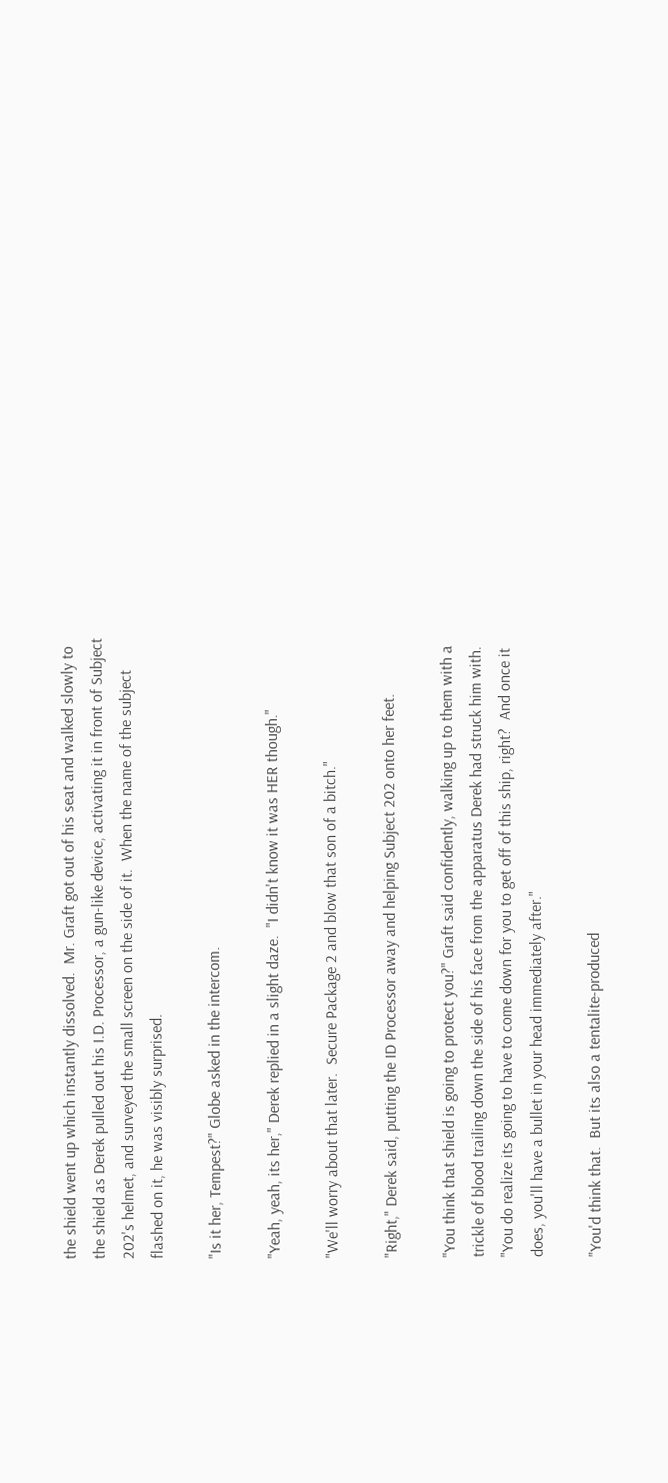the shield went up which instantly dissolved.  Mr. Graft got out of his seat and walked slowly to the shield as Derek pulled out his I.D. Processor, a gun-like device, activating it in front of Subject 202's helmet, and surveyed the small screen on the side of it.  When the name of the subject flashed on it, he was visibly surprised.

"Is it her, Tempest?" Globe asked in the intercom.

"Yeah, yeah, its her," Derek replied in a slight daze.  "I didn't know it was HER though."

"We'll worry about that later.  Secure Package 2 and blow that son of a bitch."

"Right," Derek said, putting the ID Processor away and helping Subject 202 onto her feet.

"You think that shield is going to protect you?" Graft said confidently, walking up to them with a trickle of blood trailing down the side of his face from the apparatus Derek had struck him with.  "You do realize its going to have to come down for you to get off of this ship, right?  And once it does, you'll have a bullet in your head immediately after."

"You'd think that.  But its also a tentalite-produced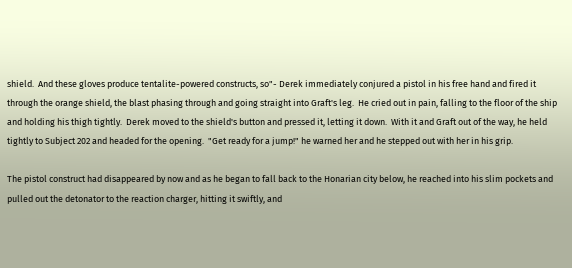shield.  And these gloves produce tentalite-powered constructs, so"- Derek immediately conjured a pistol in his free hand and fired it through the orange shield, the blast phasing through and going straight into Graft's leg.  He cried out in pain, falling to the floor of the ship and holding his thigh tightly.  Derek moved to the shield's button and pressed it, letting it down.  With it and Graft out of the way, he held tightly to Subject 202 and headed for the opening.  "Get ready for a jump!" he warned her and he stepped out with her in his grip.

The pistol construct had disappeared by now and as he began to fall back to the Honarian city below, he reached into his slim pockets and pulled out the detonator to the reaction charger, hitting it swiftly, and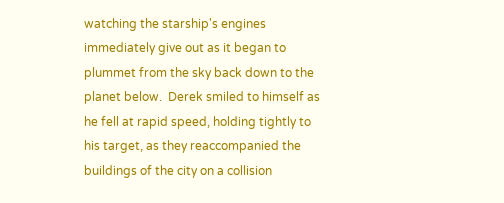watching the starship's engines immediately give out as it began to plummet from the sky back down to the planet below.  Derek smiled to himself as he fell at rapid speed, holding tightly to his target, as they reaccompanied the buildings of the city on a collision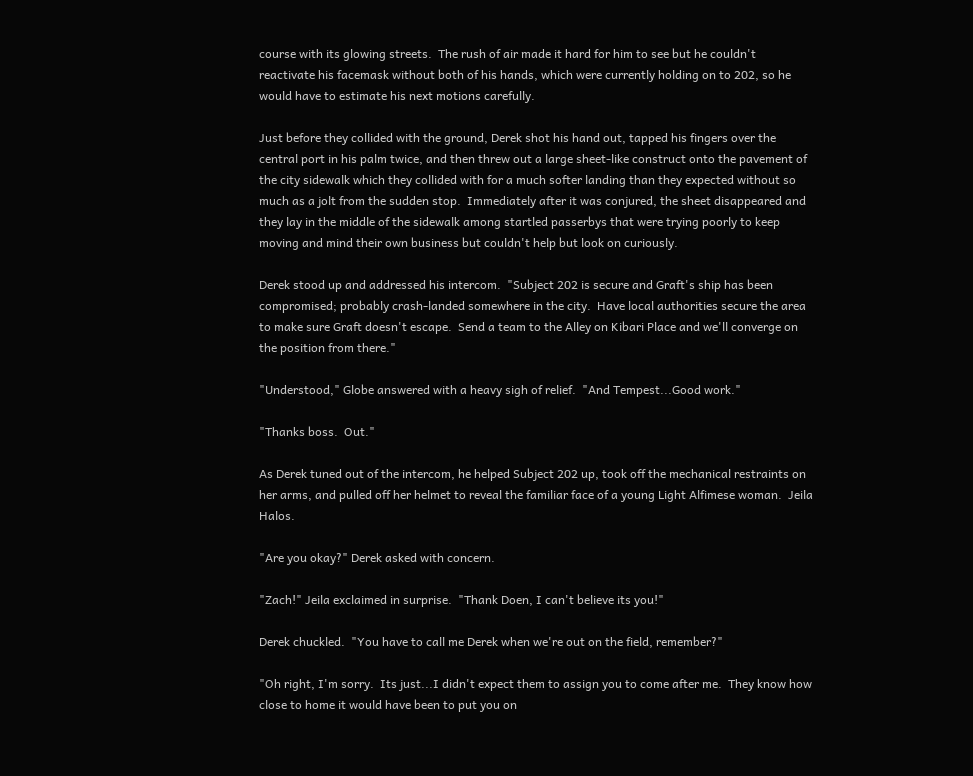course with its glowing streets.  The rush of air made it hard for him to see but he couldn't reactivate his facemask without both of his hands, which were currently holding on to 202, so he would have to estimate his next motions carefully.

Just before they collided with the ground, Derek shot his hand out, tapped his fingers over the central port in his palm twice, and then threw out a large sheet-like construct onto the pavement of the city sidewalk which they collided with for a much softer landing than they expected without so much as a jolt from the sudden stop.  Immediately after it was conjured, the sheet disappeared and they lay in the middle of the sidewalk among startled passerbys that were trying poorly to keep moving and mind their own business but couldn't help but look on curiously.

Derek stood up and addressed his intercom.  "Subject 202 is secure and Graft's ship has been compromised; probably crash-landed somewhere in the city.  Have local authorities secure the area to make sure Graft doesn't escape.  Send a team to the Alley on Kibari Place and we'll converge on the position from there."

"Understood," Globe answered with a heavy sigh of relief.  "And Tempest...Good work."

"Thanks boss.  Out."

As Derek tuned out of the intercom, he helped Subject 202 up, took off the mechanical restraints on her arms, and pulled off her helmet to reveal the familiar face of a young Light Alfimese woman.  Jeila Halos.

"Are you okay?" Derek asked with concern.

"Zach!" Jeila exclaimed in surprise.  "Thank Doen, I can't believe its you!"

Derek chuckled.  "You have to call me Derek when we're out on the field, remember?"

"Oh right, I'm sorry.  Its just...I didn't expect them to assign you to come after me.  They know how close to home it would have been to put you on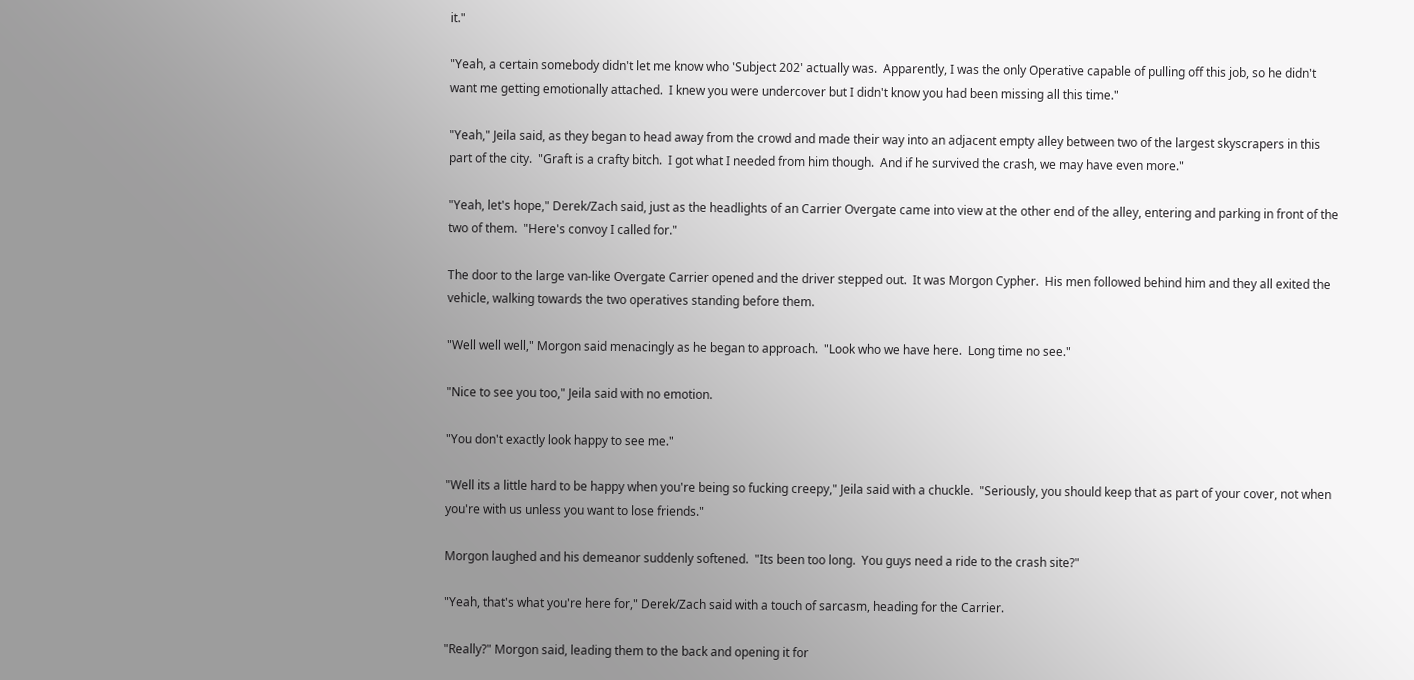it."

"Yeah, a certain somebody didn't let me know who 'Subject 202' actually was.  Apparently, I was the only Operative capable of pulling off this job, so he didn't want me getting emotionally attached.  I knew you were undercover but I didn't know you had been missing all this time."

"Yeah," Jeila said, as they began to head away from the crowd and made their way into an adjacent empty alley between two of the largest skyscrapers in this part of the city.  "Graft is a crafty bitch.  I got what I needed from him though.  And if he survived the crash, we may have even more."

"Yeah, let's hope," Derek/Zach said, just as the headlights of an Carrier Overgate came into view at the other end of the alley, entering and parking in front of the two of them.  "Here's convoy I called for."

The door to the large van-like Overgate Carrier opened and the driver stepped out.  It was Morgon Cypher.  His men followed behind him and they all exited the vehicle, walking towards the two operatives standing before them.

"Well well well," Morgon said menacingly as he began to approach.  "Look who we have here.  Long time no see."

"Nice to see you too," Jeila said with no emotion.

"You don't exactly look happy to see me."

"Well its a little hard to be happy when you're being so fucking creepy," Jeila said with a chuckle.  "Seriously, you should keep that as part of your cover, not when you're with us unless you want to lose friends."

Morgon laughed and his demeanor suddenly softened.  "Its been too long.  You guys need a ride to the crash site?"

"Yeah, that's what you're here for," Derek/Zach said with a touch of sarcasm, heading for the Carrier.

"Really?" Morgon said, leading them to the back and opening it for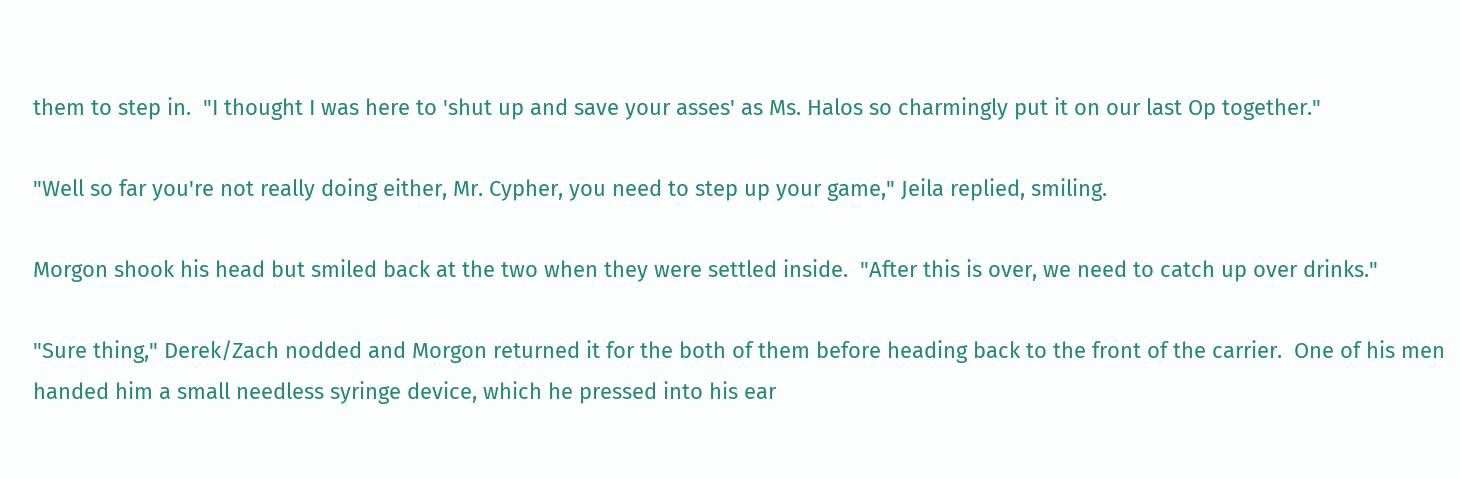them to step in.  "I thought I was here to 'shut up and save your asses' as Ms. Halos so charmingly put it on our last Op together."

"Well so far you're not really doing either, Mr. Cypher, you need to step up your game," Jeila replied, smiling.

Morgon shook his head but smiled back at the two when they were settled inside.  "After this is over, we need to catch up over drinks."

"Sure thing," Derek/Zach nodded and Morgon returned it for the both of them before heading back to the front of the carrier.  One of his men handed him a small needless syringe device, which he pressed into his ear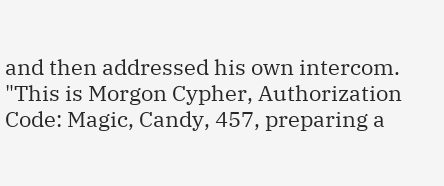and then addressed his own intercom.  "This is Morgon Cypher, Authorization Code: Magic, Candy, 457, preparing a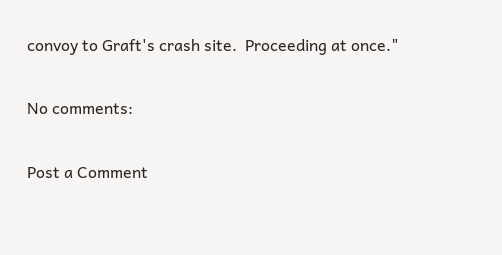convoy to Graft's crash site.  Proceeding at once."

No comments:

Post a Comment